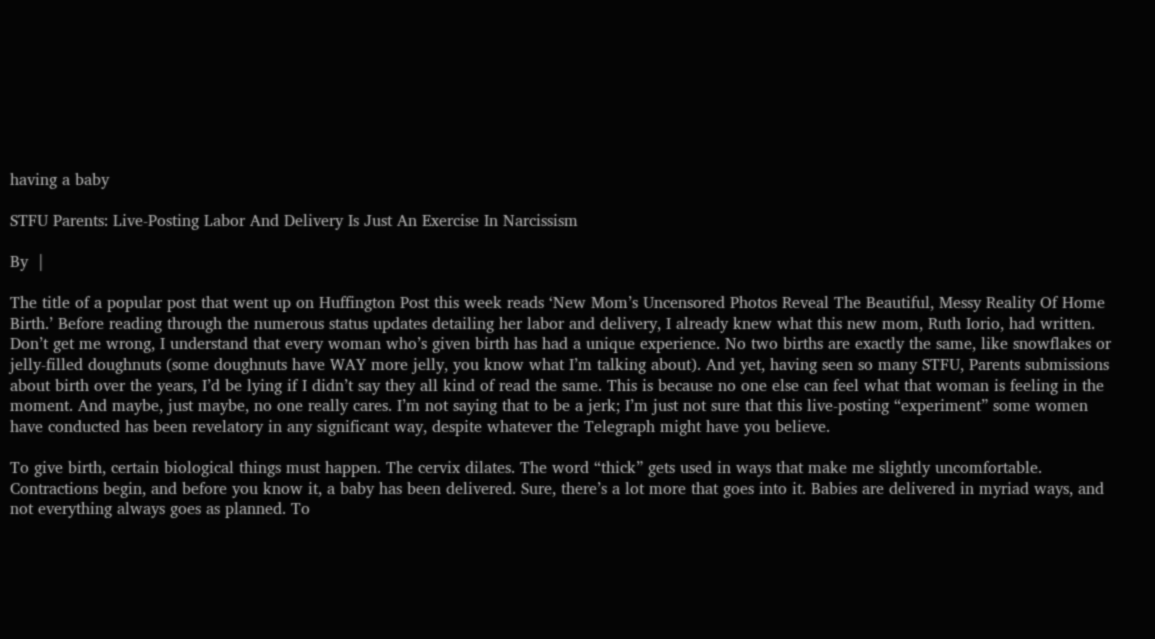having a baby

STFU Parents: Live-Posting Labor And Delivery Is Just An Exercise In Narcissism

By  |

The title of a popular post that went up on Huffington Post this week reads ‘New Mom’s Uncensored Photos Reveal The Beautiful, Messy Reality Of Home Birth.’ Before reading through the numerous status updates detailing her labor and delivery, I already knew what this new mom, Ruth Iorio, had written. Don’t get me wrong, I understand that every woman who’s given birth has had a unique experience. No two births are exactly the same, like snowflakes or jelly-filled doughnuts (some doughnuts have WAY more jelly, you know what I’m talking about). And yet, having seen so many STFU, Parents submissions about birth over the years, I’d be lying if I didn’t say they all kind of read the same. This is because no one else can feel what that woman is feeling in the moment. And maybe, just maybe, no one really cares. I’m not saying that to be a jerk; I’m just not sure that this live-posting “experiment” some women have conducted has been revelatory in any significant way, despite whatever the Telegraph might have you believe.

To give birth, certain biological things must happen. The cervix dilates. The word “thick” gets used in ways that make me slightly uncomfortable. Contractions begin, and before you know it, a baby has been delivered. Sure, there’s a lot more that goes into it. Babies are delivered in myriad ways, and not everything always goes as planned. To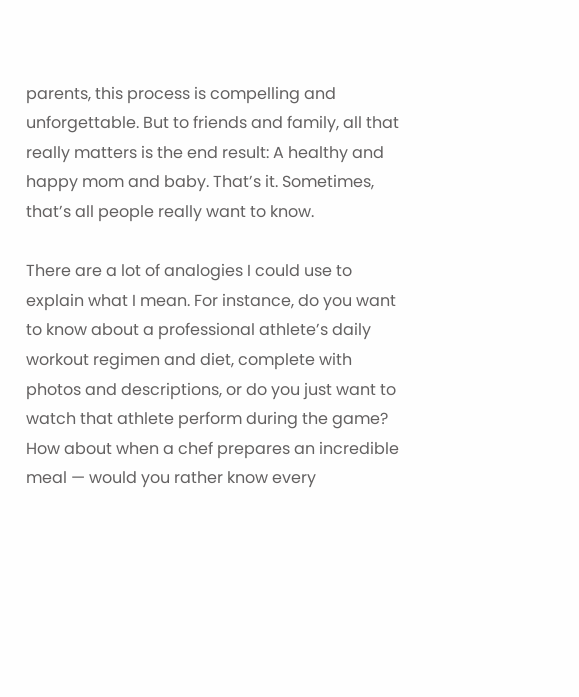parents, this process is compelling and unforgettable. But to friends and family, all that really matters is the end result: A healthy and happy mom and baby. That’s it. Sometimes, that’s all people really want to know.

There are a lot of analogies I could use to explain what I mean. For instance, do you want to know about a professional athlete’s daily workout regimen and diet, complete with photos and descriptions, or do you just want to watch that athlete perform during the game? How about when a chef prepares an incredible meal — would you rather know every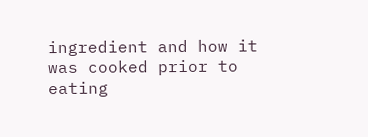ingredient and how it was cooked prior to eating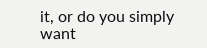it, or do you simply want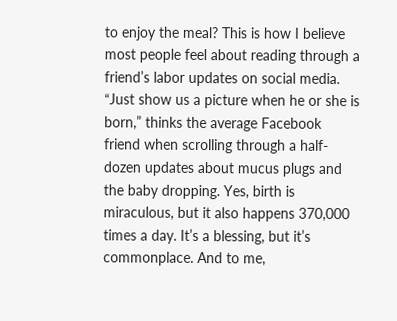to enjoy the meal? This is how I believe most people feel about reading through a friend’s labor updates on social media. “Just show us a picture when he or she is born,” thinks the average Facebook friend when scrolling through a half-dozen updates about mucus plugs and the baby dropping. Yes, birth is miraculous, but it also happens 370,000 times a day. It’s a blessing, but it’s commonplace. And to me,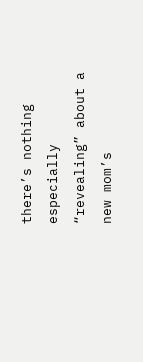there’s nothing especially “revealing” about a new mom’s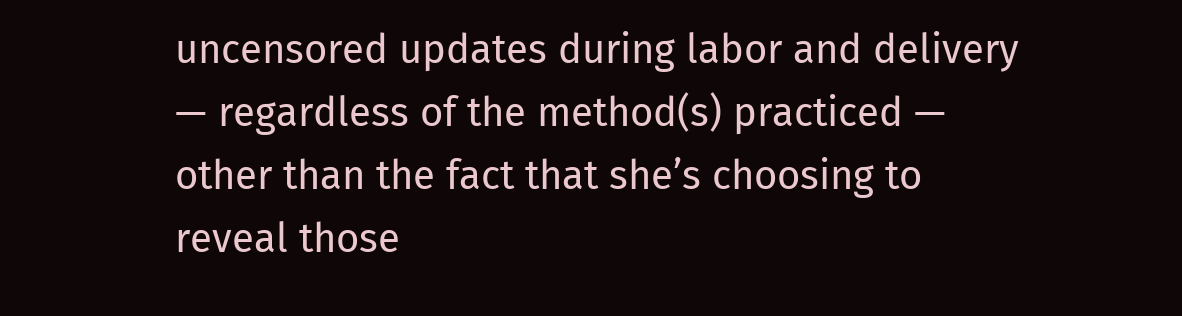uncensored updates during labor and delivery — regardless of the method(s) practiced — other than the fact that she’s choosing to reveal those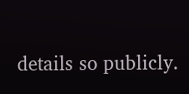details so publicly.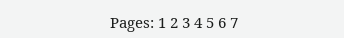Pages: 1 2 3 4 5 6 7